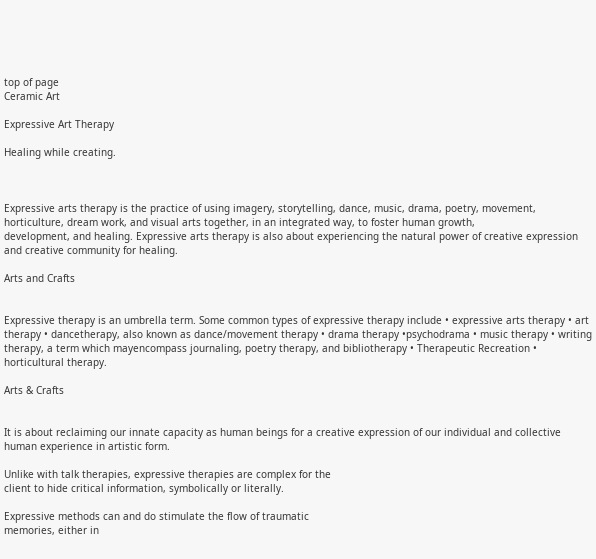top of page
Ceramic Art

Expressive Art Therapy

Healing while creating.



Expressive arts therapy is the practice of using imagery, storytelling, dance, music, drama, poetry, movement, horticulture, dream work, and visual arts together, in an integrated way, to foster human growth,
development, and healing. Expressive arts therapy is also about experiencing the natural power of creative expression and creative community for healing.

Arts and Crafts


Expressive therapy is an umbrella term. Some common types of expressive therapy include • expressive arts therapy • art therapy • dancetherapy, also known as dance/movement therapy • drama therapy •psychodrama • music therapy • writing therapy, a term which mayencompass journaling, poetry therapy, and bibliotherapy • Therapeutic Recreation • horticultural therapy.

Arts & Crafts


It is about reclaiming our innate capacity as human beings for a creative expression of our individual and collective human experience in artistic form.

Unlike with talk therapies, expressive therapies are complex for the
client to hide critical information, symbolically or literally.

Expressive methods can and do stimulate the flow of traumatic
memories, either in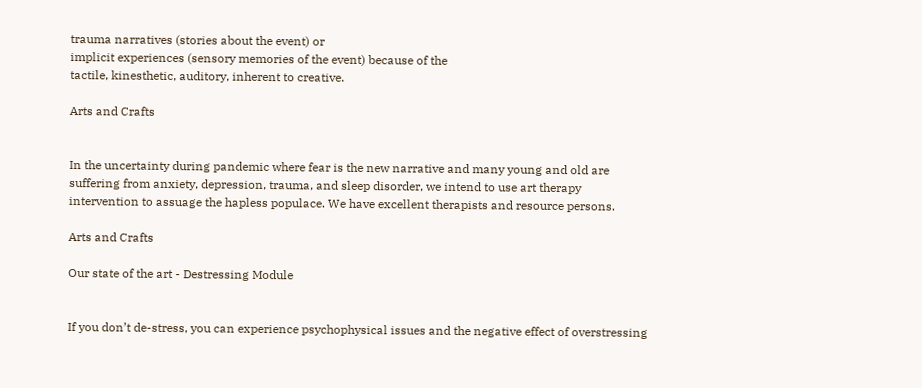trauma narratives (stories about the event) or
implicit experiences (sensory memories of the event) because of the
tactile, kinesthetic, auditory, inherent to creative.

Arts and Crafts


In the uncertainty during pandemic where fear is the new narrative and many young and old are suffering from anxiety, depression, trauma, and sleep disorder, we intend to use art therapy intervention to assuage the hapless populace. We have excellent therapists and resource persons.

Arts and Crafts

Our state of the art - Destressing Module


If you don’t de-stress, you can experience psychophysical issues and the negative effect of overstressing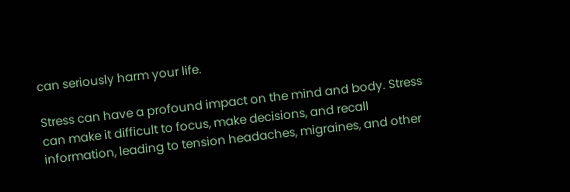can seriously harm your life.

Stress can have a profound impact on the mind and body. Stress can make it difficult to focus, make decisions, and recall information, leading to tension headaches, migraines, and other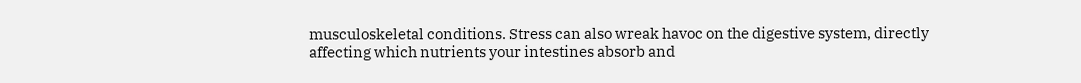musculoskeletal conditions. Stress can also wreak havoc on the digestive system, directly affecting which nutrients your intestines absorb and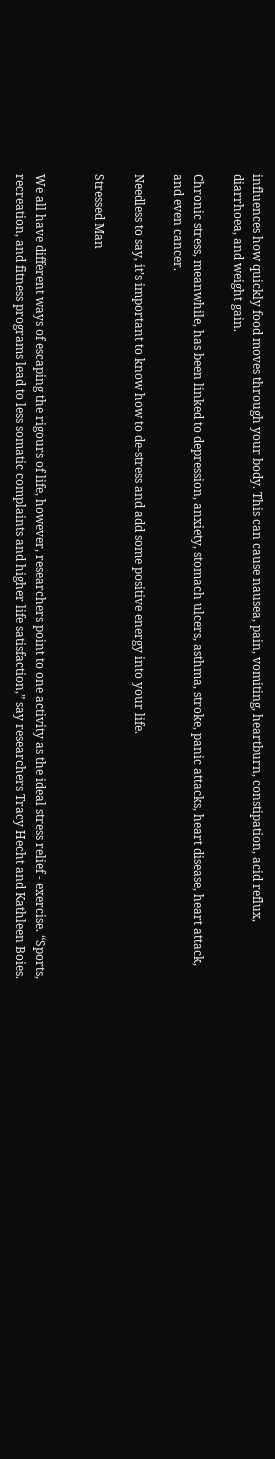influences how quickly food moves through your body. This can cause nausea, pain, vomiting, heartburn, constipation, acid reflux, diarrhoea, and weight gain.

Chronic stress, meanwhile, has been linked to depression, anxiety, stomach ulcers, asthma, stroke, panic attacks, heart disease, heart attack, and even cancer.

Needless to say, it’s important to know how to de-stress and add some positive energy into your life.

Stressed Man


We all have different ways of escaping the rigours of life, however, researchers point to one activity as the ideal stress relief - exercise. “Sports, recreation, and fitness programs lead to less somatic complaints and higher life satisfaction,” say researchers Tracy Hecht and Kathleen Boies.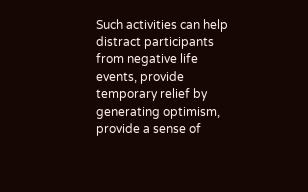Such activities can help distract participants from negative life events, provide temporary relief by generating optimism, provide a sense of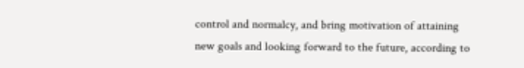control and normalcy, and bring motivation of attaining new goals and looking forward to the future, according to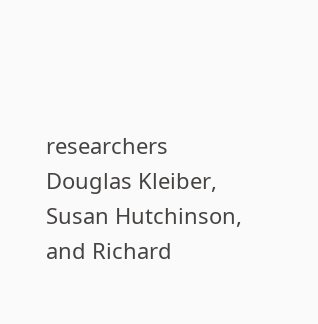researchers Douglas Kleiber, Susan Hutchinson, and Richard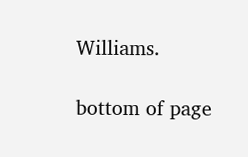Williams.

bottom of page